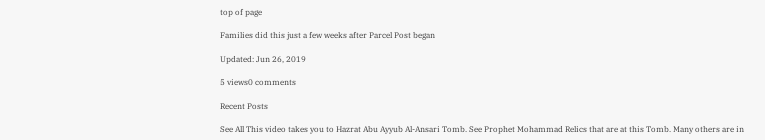top of page

Families did this just a few weeks after Parcel Post began

Updated: Jun 26, 2019

5 views0 comments

Recent Posts

See All This video takes you to Hazrat Abu Ayyub Al-Ansari Tomb. See Prophet Mohammad Relics that are at this Tomb. Many others are in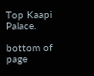Top Kaapi Palace.

bottom of page